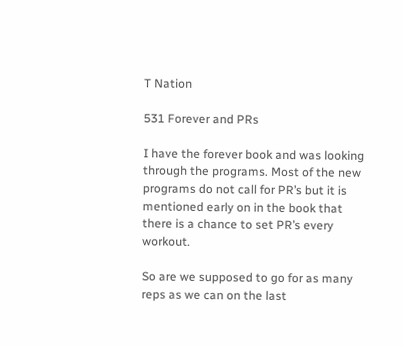T Nation

531 Forever and PRs

I have the forever book and was looking through the programs. Most of the new programs do not call for PR’s but it is mentioned early on in the book that there is a chance to set PR’s every workout.

So are we supposed to go for as many reps as we can on the last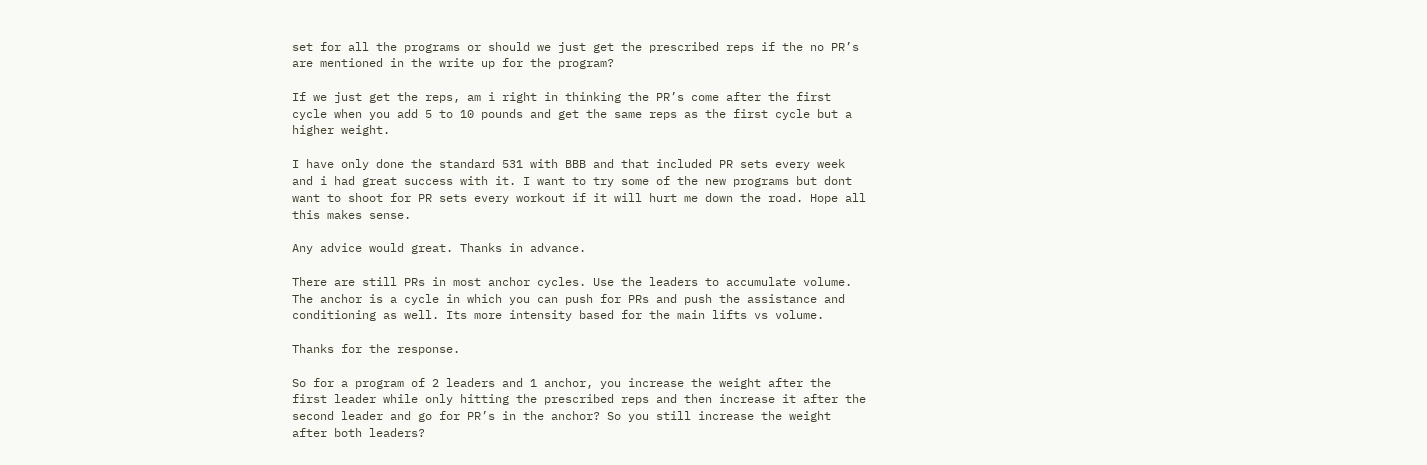set for all the programs or should we just get the prescribed reps if the no PR’s are mentioned in the write up for the program?

If we just get the reps, am i right in thinking the PR’s come after the first cycle when you add 5 to 10 pounds and get the same reps as the first cycle but a higher weight.

I have only done the standard 531 with BBB and that included PR sets every week and i had great success with it. I want to try some of the new programs but dont want to shoot for PR sets every workout if it will hurt me down the road. Hope all this makes sense.

Any advice would great. Thanks in advance.

There are still PRs in most anchor cycles. Use the leaders to accumulate volume. The anchor is a cycle in which you can push for PRs and push the assistance and conditioning as well. Its more intensity based for the main lifts vs volume.

Thanks for the response.

So for a program of 2 leaders and 1 anchor, you increase the weight after the first leader while only hitting the prescribed reps and then increase it after the second leader and go for PR’s in the anchor? So you still increase the weight after both leaders?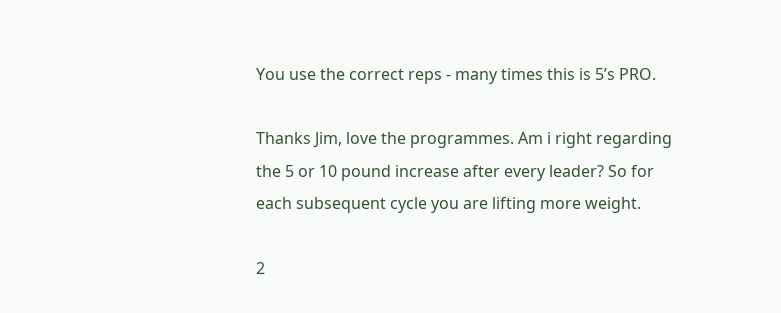You use the correct reps - many times this is 5’s PRO.

Thanks Jim, love the programmes. Am i right regarding the 5 or 10 pound increase after every leader? So for each subsequent cycle you are lifting more weight.

2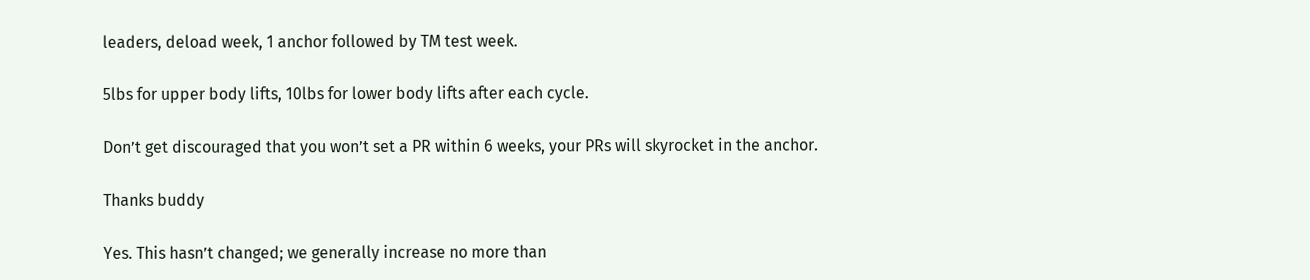leaders, deload week, 1 anchor followed by TM test week.

5lbs for upper body lifts, 10lbs for lower body lifts after each cycle.

Don’t get discouraged that you won’t set a PR within 6 weeks, your PRs will skyrocket in the anchor.

Thanks buddy

Yes. This hasn’t changed; we generally increase no more than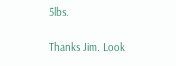5lbs.

Thanks Jim. Look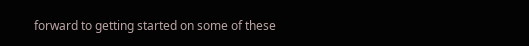forward to getting started on some of these